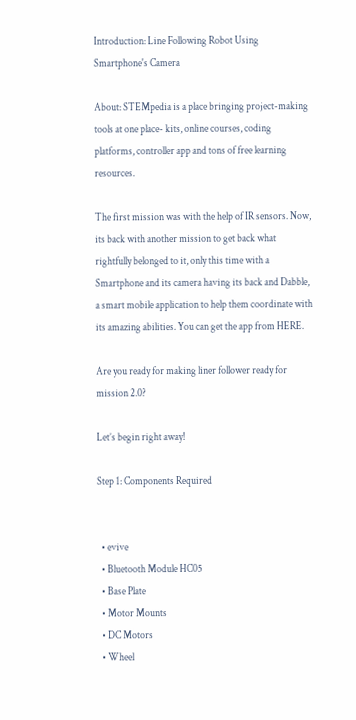Introduction: Line Following Robot Using Smartphone's Camera

About: STEMpedia is a place bringing project-making tools at one place- kits, online courses, coding platforms, controller app and tons of free learning resources.

The first mission was with the help of IR sensors. Now, its back with another mission to get back what rightfully belonged to it, only this time with a Smartphone and its camera having its back and Dabble, a smart mobile application to help them coordinate with its amazing abilities. You can get the app from HERE.

Are you ready for making liner follower ready for mission 2.0?

Let’s begin right away!

Step 1: Components Required


  • evive
  • Bluetooth Module HC05
  • Base Plate
  • Motor Mounts
  • DC Motors
  • Wheel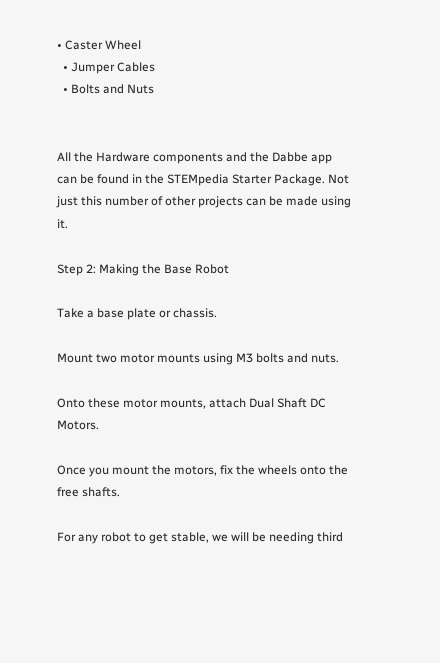• Caster Wheel
  • Jumper Cables
  • Bolts and Nuts


All the Hardware components and the Dabbe app can be found in the STEMpedia Starter Package. Not just this number of other projects can be made using it.

Step 2: Making the Base Robot

Take a base plate or chassis.

Mount two motor mounts using M3 bolts and nuts.

Onto these motor mounts, attach Dual Shaft DC Motors.

Once you mount the motors, fix the wheels onto the free shafts.

For any robot to get stable, we will be needing third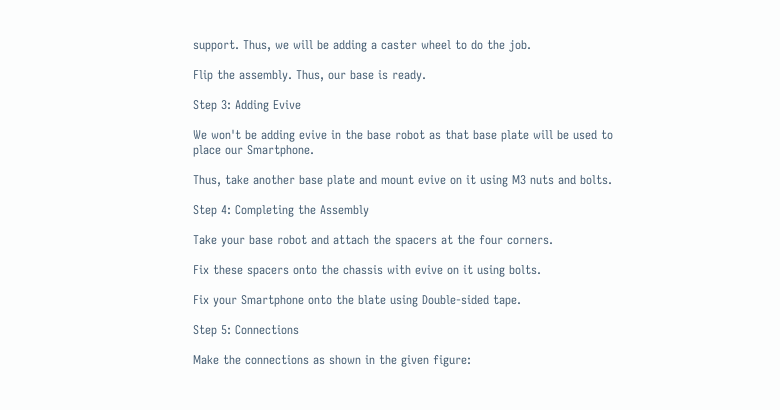support. Thus, we will be adding a caster wheel to do the job.

Flip the assembly. Thus, our base is ready.

Step 3: Adding Evive

We won't be adding evive in the base robot as that base plate will be used to place our Smartphone.

Thus, take another base plate and mount evive on it using M3 nuts and bolts.

Step 4: Completing the Assembly

Take your base robot and attach the spacers at the four corners.

Fix these spacers onto the chassis with evive on it using bolts.

Fix your Smartphone onto the blate using Double-sided tape.

Step 5: Connections

Make the connections as shown in the given figure: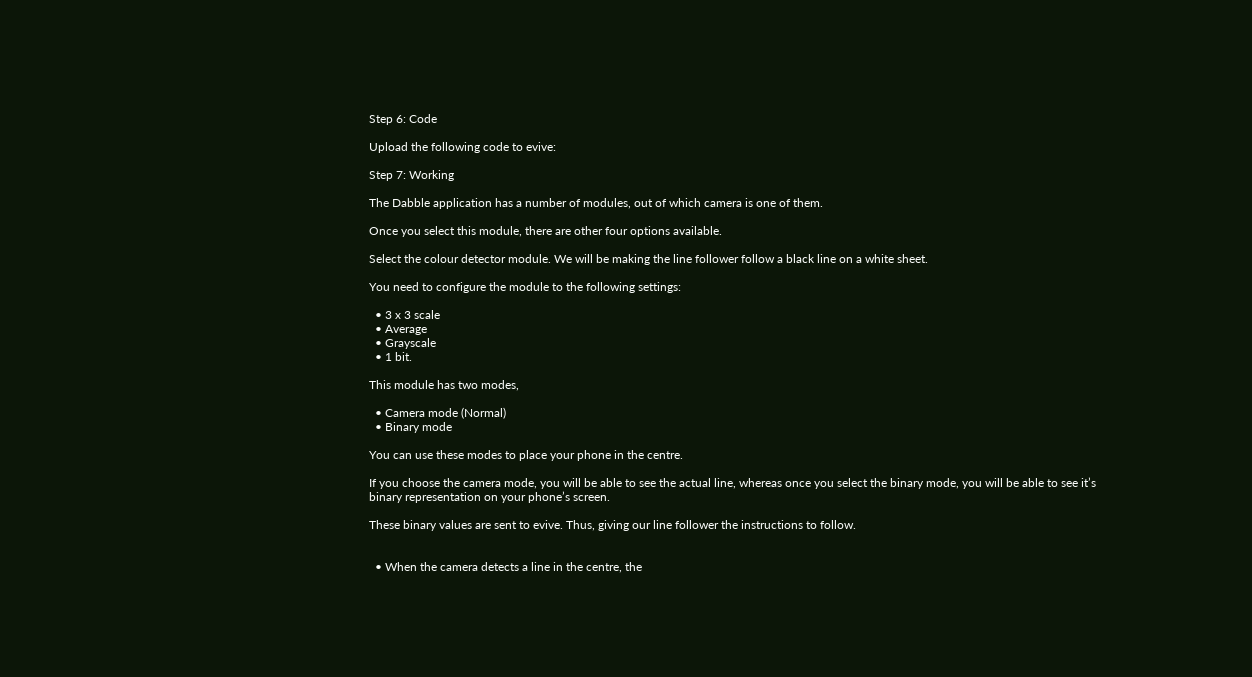Step 6: Code

Upload the following code to evive:

Step 7: Working

The Dabble application has a number of modules, out of which camera is one of them.

Once you select this module, there are other four options available.

Select the colour detector module. We will be making the line follower follow a black line on a white sheet.

You need to configure the module to the following settings:

  • 3 x 3 scale
  • Average
  • Grayscale
  • 1 bit.

This module has two modes,

  • Camera mode (Normal)
  • Binary mode

You can use these modes to place your phone in the centre.

If you choose the camera mode, you will be able to see the actual line, whereas once you select the binary mode, you will be able to see it’s binary representation on your phone’s screen.

These binary values are sent to evive. Thus, giving our line follower the instructions to follow.


  • When the camera detects a line in the centre, the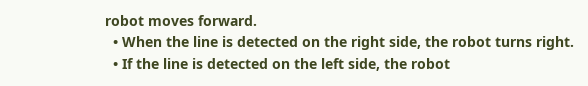robot moves forward.
  • When the line is detected on the right side, the robot turns right.
  • If the line is detected on the left side, the robot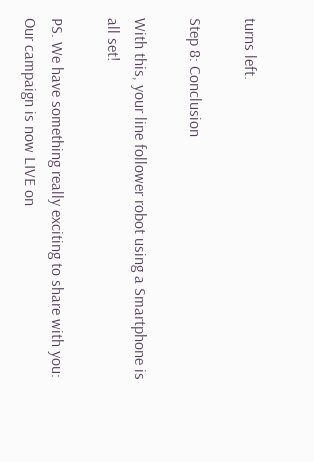turns left.

Step 8: Conclusion

With this, your line follower robot using a Smartphone is all set!

PS. We have something really exciting to share with you: Our campaign is now LIVE on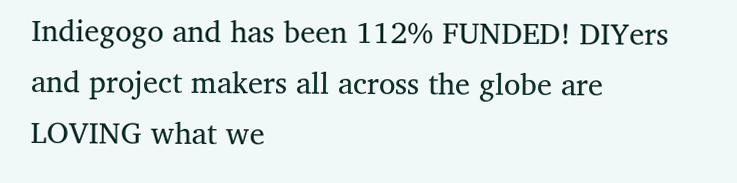Indiegogo and has been 112% FUNDED! DIYers and project makers all across the globe are LOVING what we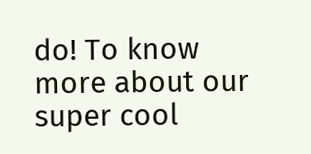do! To know more about our super cool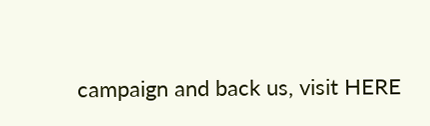campaign and back us, visit HERE